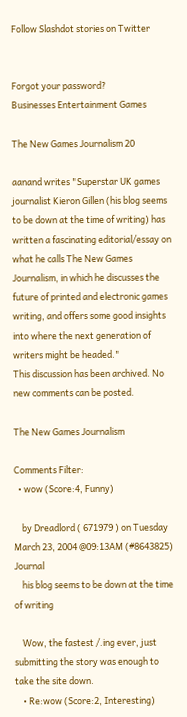Follow Slashdot stories on Twitter


Forgot your password?
Businesses Entertainment Games

The New Games Journalism 20

aanand writes "Superstar UK games journalist Kieron Gillen (his blog seems to be down at the time of writing) has written a fascinating editorial/essay on what he calls The New Games Journalism, in which he discusses the future of printed and electronic games writing, and offers some good insights into where the next generation of writers might be headed."
This discussion has been archived. No new comments can be posted.

The New Games Journalism

Comments Filter:
  • wow (Score:4, Funny)

    by Dreadlord ( 671979 ) on Tuesday March 23, 2004 @09:13AM (#8643825) Journal
    his blog seems to be down at the time of writing

    Wow, the fastest /.ing ever, just submitting the story was enough to take the site down.
    • Re:wow (Score:2, Interesting)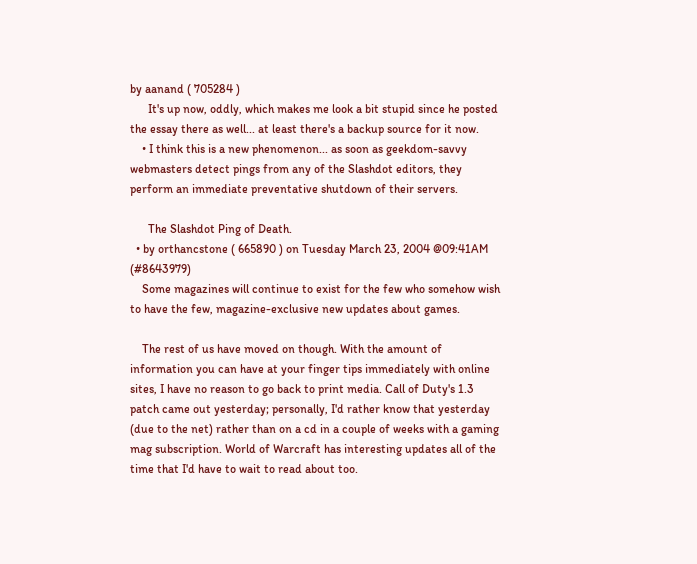by aanand ( 705284 )
      It's up now, oddly, which makes me look a bit stupid since he posted the essay there as well... at least there's a backup source for it now.
    • I think this is a new phenomenon... as soon as geekdom-savvy webmasters detect pings from any of the Slashdot editors, they perform an immediate preventative shutdown of their servers.

      The Slashdot Ping of Death.
  • by orthancstone ( 665890 ) on Tuesday March 23, 2004 @09:41AM (#8643979)
    Some magazines will continue to exist for the few who somehow wish to have the few, magazine-exclusive new updates about games.

    The rest of us have moved on though. With the amount of information you can have at your finger tips immediately with online sites, I have no reason to go back to print media. Call of Duty's 1.3 patch came out yesterday; personally, I'd rather know that yesterday (due to the net) rather than on a cd in a couple of weeks with a gaming mag subscription. World of Warcraft has interesting updates all of the time that I'd have to wait to read about too.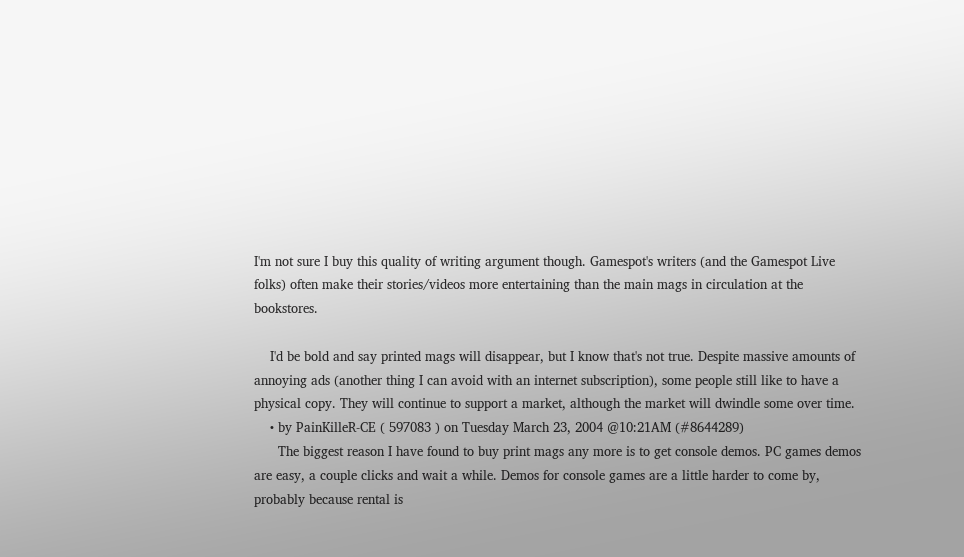I'm not sure I buy this quality of writing argument though. Gamespot's writers (and the Gamespot Live folks) often make their stories/videos more entertaining than the main mags in circulation at the bookstores.

    I'd be bold and say printed mags will disappear, but I know that's not true. Despite massive amounts of annoying ads (another thing I can avoid with an internet subscription), some people still like to have a physical copy. They will continue to support a market, although the market will dwindle some over time.
    • by PainKilleR-CE ( 597083 ) on Tuesday March 23, 2004 @10:21AM (#8644289)
      The biggest reason I have found to buy print mags any more is to get console demos. PC games demos are easy, a couple clicks and wait a while. Demos for console games are a little harder to come by, probably because rental is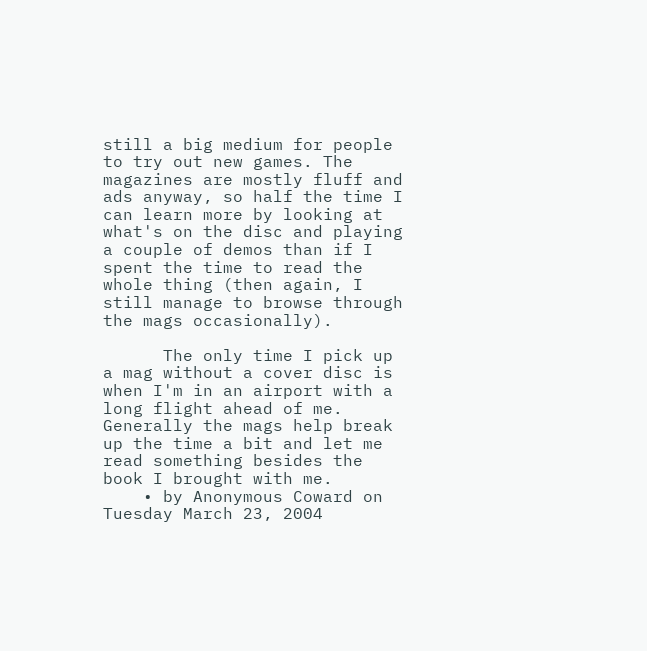still a big medium for people to try out new games. The magazines are mostly fluff and ads anyway, so half the time I can learn more by looking at what's on the disc and playing a couple of demos than if I spent the time to read the whole thing (then again, I still manage to browse through the mags occasionally).

      The only time I pick up a mag without a cover disc is when I'm in an airport with a long flight ahead of me. Generally the mags help break up the time a bit and let me read something besides the book I brought with me.
    • by Anonymous Coward on Tuesday March 23, 2004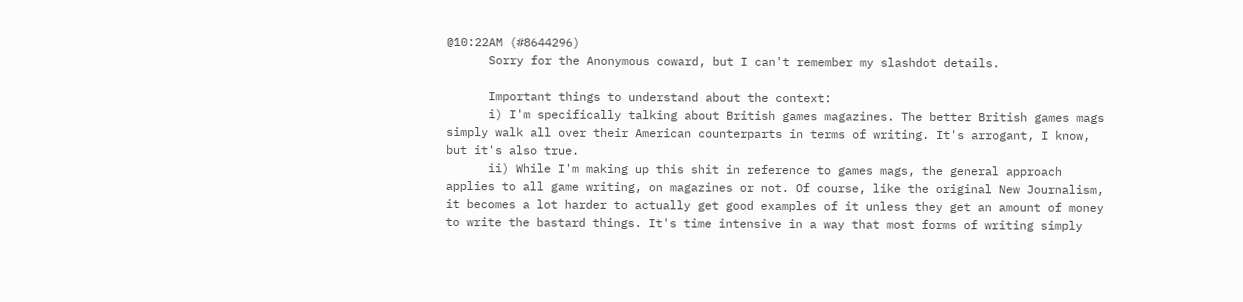@10:22AM (#8644296)
      Sorry for the Anonymous coward, but I can't remember my slashdot details.

      Important things to understand about the context:
      i) I'm specifically talking about British games magazines. The better British games mags simply walk all over their American counterparts in terms of writing. It's arrogant, I know, but it's also true.
      ii) While I'm making up this shit in reference to games mags, the general approach applies to all game writing, on magazines or not. Of course, like the original New Journalism, it becomes a lot harder to actually get good examples of it unless they get an amount of money to write the bastard things. It's time intensive in a way that most forms of writing simply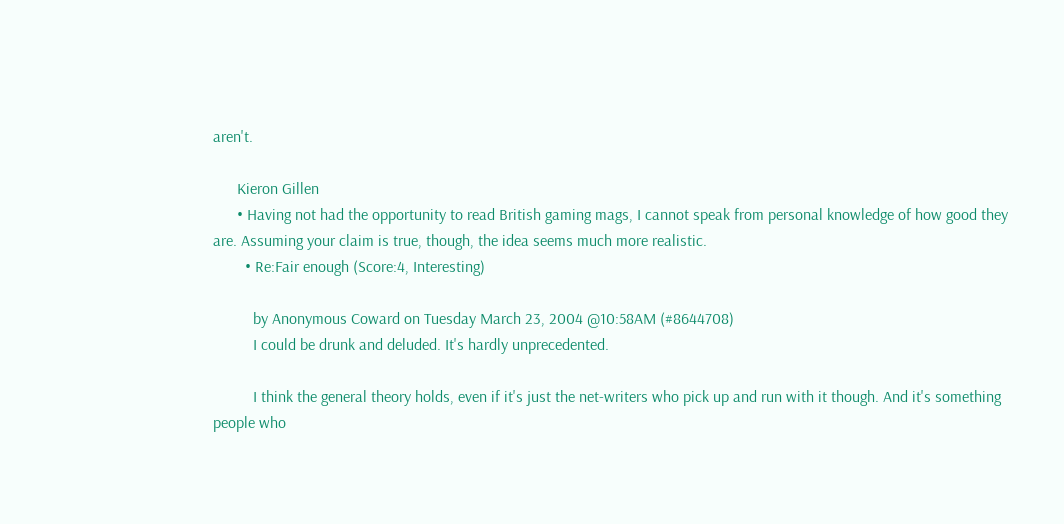aren't.

      Kieron Gillen
      • Having not had the opportunity to read British gaming mags, I cannot speak from personal knowledge of how good they are. Assuming your claim is true, though, the idea seems much more realistic.
        • Re:Fair enough (Score:4, Interesting)

          by Anonymous Coward on Tuesday March 23, 2004 @10:58AM (#8644708)
          I could be drunk and deluded. It's hardly unprecedented.

          I think the general theory holds, even if it's just the net-writers who pick up and run with it though. And it's something people who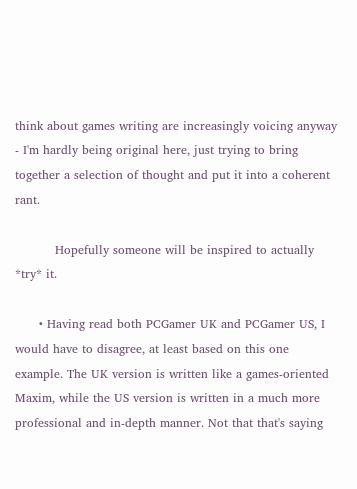think about games writing are increasingly voicing anyway - I'm hardly being original here, just trying to bring together a selection of thought and put it into a coherent rant.

          Hopefully someone will be inspired to actually *try* it.

      • Having read both PCGamer UK and PCGamer US, I would have to disagree, at least based on this one example. The UK version is written like a games-oriented Maxim, while the US version is written in a much more professional and in-depth manner. Not that that's saying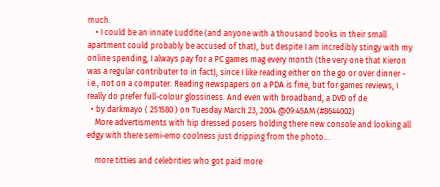much.
    • I could be an innate Luddite (and anyone with a thousand books in their small apartment could probably be accused of that), but despite I am incredibly stingy with my online spending, I always pay for a PC games mag every month (the very one that Kieron was a regular contributer to in fact), since I like reading either on the go or over dinner - i.e., not on a computer. Reading newspapers on a PDA is fine, but for games reviews, I really do prefer full-colour glossiness. And even with broadband, a DVD of de
  • by darkmayo ( 251580 ) on Tuesday March 23, 2004 @09:45AM (#8644002)
    More advertisments with hip dressed posers holding there new console and looking all edgy with there semi-emo coolness just dripping from the photo...

    more titties and celebrities who got paid more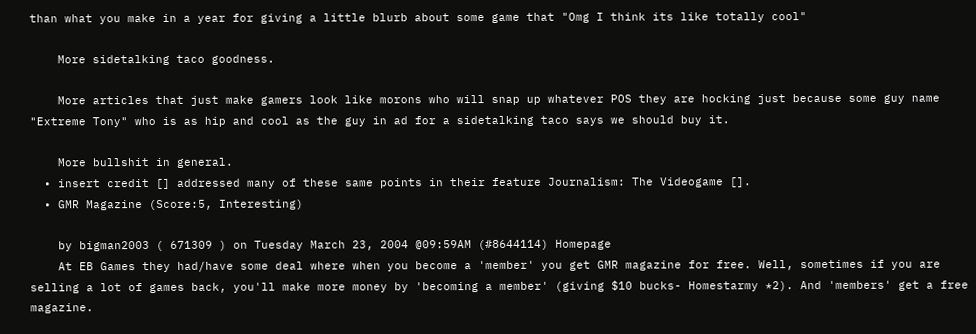than what you make in a year for giving a little blurb about some game that "Omg I think its like totally cool"

    More sidetalking taco goodness.

    More articles that just make gamers look like morons who will snap up whatever POS they are hocking just because some guy name "Extreme Tony" who is as hip and cool as the guy in ad for a sidetalking taco says we should buy it.

    More bullshit in general.
  • insert credit [] addressed many of these same points in their feature Journalism: The Videogame [].
  • GMR Magazine (Score:5, Interesting)

    by bigman2003 ( 671309 ) on Tuesday March 23, 2004 @09:59AM (#8644114) Homepage
    At EB Games they had/have some deal where when you become a 'member' you get GMR magazine for free. Well, sometimes if you are selling a lot of games back, you'll make more money by 'becoming a member' (giving $10 bucks- Homestarmy *2). And 'members' get a free magazine.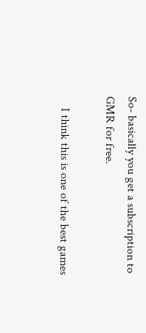So- basically you get a subscription to GMR for free.

    I think this is one of the best games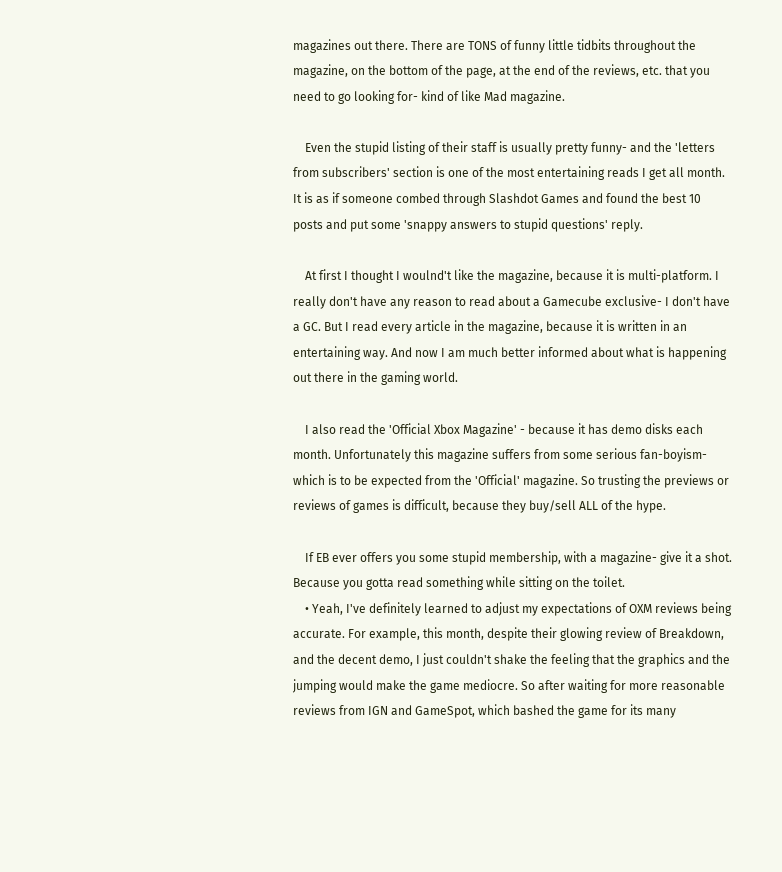magazines out there. There are TONS of funny little tidbits throughout the magazine, on the bottom of the page, at the end of the reviews, etc. that you need to go looking for- kind of like Mad magazine.

    Even the stupid listing of their staff is usually pretty funny- and the 'letters from subscribers' section is one of the most entertaining reads I get all month. It is as if someone combed through Slashdot Games and found the best 10 posts and put some 'snappy answers to stupid questions' reply.

    At first I thought I woulnd't like the magazine, because it is multi-platform. I really don't have any reason to read about a Gamecube exclusive- I don't have a GC. But I read every article in the magazine, because it is written in an entertaining way. And now I am much better informed about what is happening out there in the gaming world.

    I also read the 'Official Xbox Magazine' - because it has demo disks each month. Unfortunately this magazine suffers from some serious fan-boyism- which is to be expected from the 'Official' magazine. So trusting the previews or reviews of games is difficult, because they buy/sell ALL of the hype.

    If EB ever offers you some stupid membership, with a magazine- give it a shot. Because you gotta read something while sitting on the toilet.
    • Yeah, I've definitely learned to adjust my expectations of OXM reviews being accurate. For example, this month, despite their glowing review of Breakdown, and the decent demo, I just couldn't shake the feeling that the graphics and the jumping would make the game mediocre. So after waiting for more reasonable reviews from IGN and GameSpot, which bashed the game for its many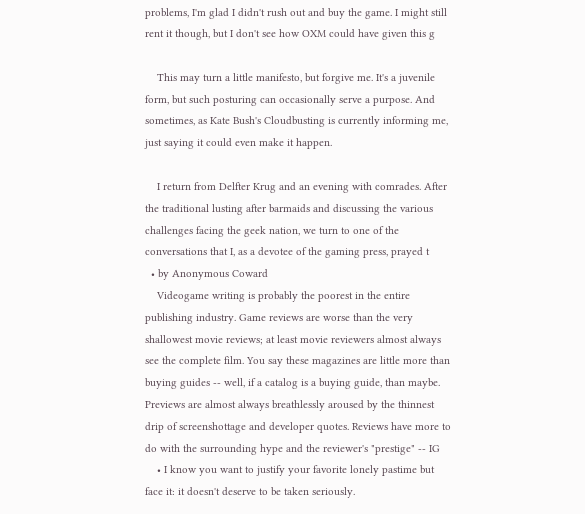problems, I'm glad I didn't rush out and buy the game. I might still rent it though, but I don't see how OXM could have given this g

    This may turn a little manifesto, but forgive me. It's a juvenile form, but such posturing can occasionally serve a purpose. And sometimes, as Kate Bush's Cloudbusting is currently informing me, just saying it could even make it happen.

    I return from Delfter Krug and an evening with comrades. After the traditional lusting after barmaids and discussing the various challenges facing the geek nation, we turn to one of the conversations that I, as a devotee of the gaming press, prayed t
  • by Anonymous Coward
    Videogame writing is probably the poorest in the entire publishing industry. Game reviews are worse than the very shallowest movie reviews; at least movie reviewers almost always see the complete film. You say these magazines are little more than buying guides -- well, if a catalog is a buying guide, than maybe. Previews are almost always breathlessly aroused by the thinnest drip of screenshottage and developer quotes. Reviews have more to do with the surrounding hype and the reviewer's "prestige" -- IG
    • I know you want to justify your favorite lonely pastime but face it: it doesn't deserve to be taken seriously.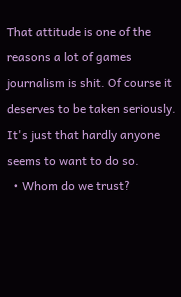That attitude is one of the reasons a lot of games journalism is shit. Of course it deserves to be taken seriously. It's just that hardly anyone seems to want to do so.
  • Whom do we trust?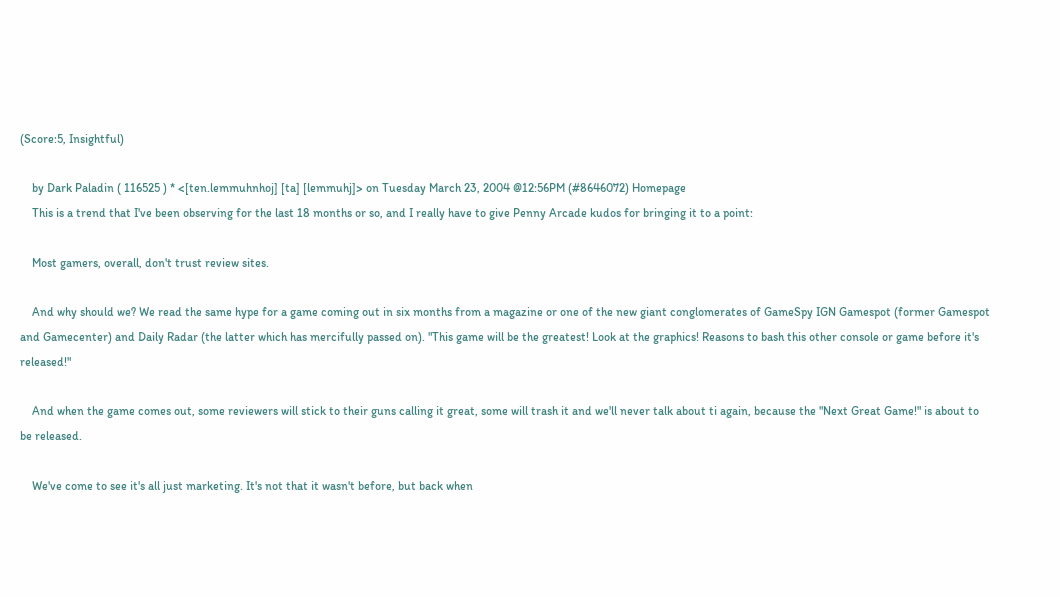(Score:5, Insightful)

    by Dark Paladin ( 116525 ) * <[ten.lemmuhnhoj] [ta] [lemmuhj]> on Tuesday March 23, 2004 @12:56PM (#8646072) Homepage
    This is a trend that I've been observing for the last 18 months or so, and I really have to give Penny Arcade kudos for bringing it to a point:

    Most gamers, overall, don't trust review sites.

    And why should we? We read the same hype for a game coming out in six months from a magazine or one of the new giant conglomerates of GameSpy IGN Gamespot (former Gamespot and Gamecenter) and Daily Radar (the latter which has mercifully passed on). "This game will be the greatest! Look at the graphics! Reasons to bash this other console or game before it's released!"

    And when the game comes out, some reviewers will stick to their guns calling it great, some will trash it and we'll never talk about ti again, because the "Next Great Game!" is about to be released.

    We've come to see it's all just marketing. It's not that it wasn't before, but back when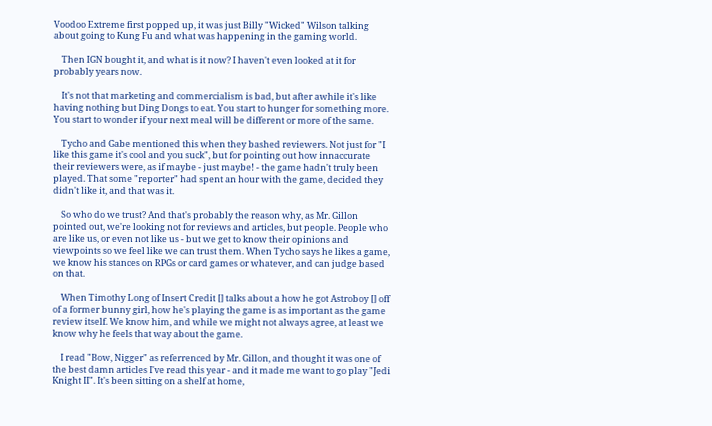Voodoo Extreme first popped up, it was just Billy "Wicked" Wilson talking about going to Kung Fu and what was happening in the gaming world.

    Then IGN bought it, and what is it now? I haven't even looked at it for probably years now.

    It's not that marketing and commercialism is bad, but after awhile it's like having nothing but Ding Dongs to eat. You start to hunger for something more. You start to wonder if your next meal will be different or more of the same.

    Tycho and Gabe mentioned this when they bashed reviewers. Not just for "I like this game it's cool and you suck", but for pointing out how innaccurate their reviewers were, as if maybe - just maybe! - the game hadn't truly been played. That some "reporter" had spent an hour with the game, decided they didn't like it, and that was it.

    So who do we trust? And that's probably the reason why, as Mr. Gillon pointed out, we're looking not for reviews and articles, but people. People who are like us, or even not like us - but we get to know their opinions and viewpoints so we feel like we can trust them. When Tycho says he likes a game, we know his stances on RPGs or card games or whatever, and can judge based on that.

    When Timothy Long of Insert Credit [] talks about a how he got Astroboy [] off of a former bunny girl, how he's playing the game is as important as the game review itself. We know him, and while we might not always agree, at least we know why he feels that way about the game.

    I read "Bow, Nigger" as referrenced by Mr. Gillon, and thought it was one of the best damn articles I've read this year - and it made me want to go play "Jedi Knight II". It's been sitting on a shelf at home,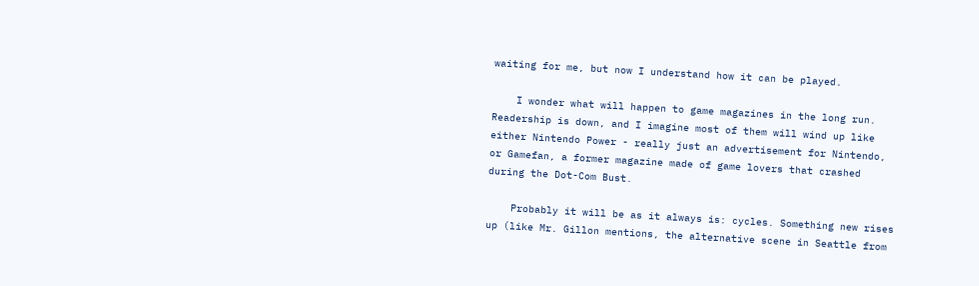waiting for me, but now I understand how it can be played.

    I wonder what will happen to game magazines in the long run. Readership is down, and I imagine most of them will wind up like either Nintendo Power - really just an advertisement for Nintendo, or Gamefan, a former magazine made of game lovers that crashed during the Dot-Com Bust.

    Probably it will be as it always is: cycles. Something new rises up (like Mr. Gillon mentions, the alternative scene in Seattle from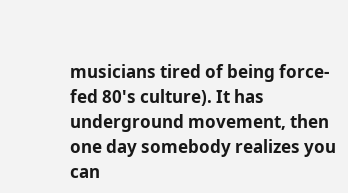musicians tired of being force-fed 80's culture). It has underground movement, then one day somebody realizes you can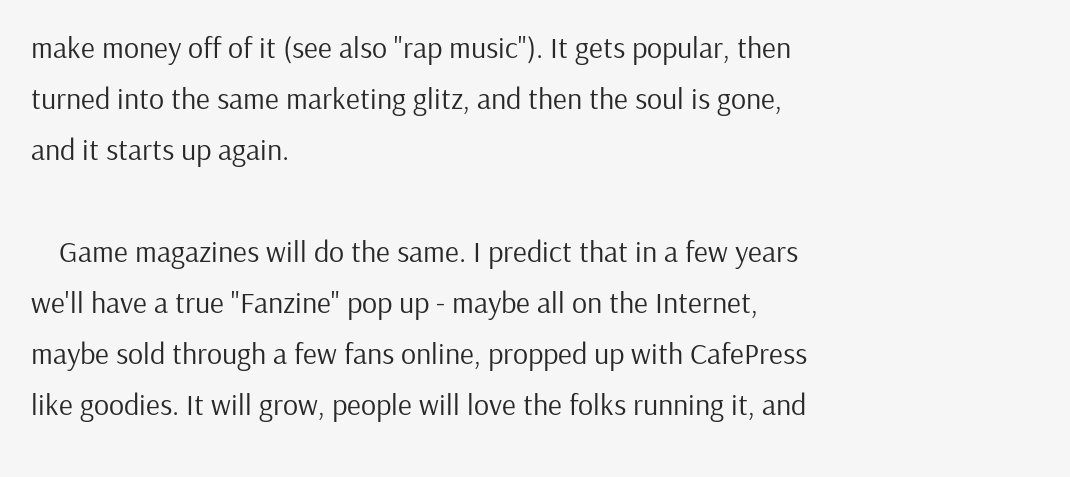make money off of it (see also "rap music"). It gets popular, then turned into the same marketing glitz, and then the soul is gone, and it starts up again.

    Game magazines will do the same. I predict that in a few years we'll have a true "Fanzine" pop up - maybe all on the Internet, maybe sold through a few fans online, propped up with CafePress like goodies. It will grow, people will love the folks running it, and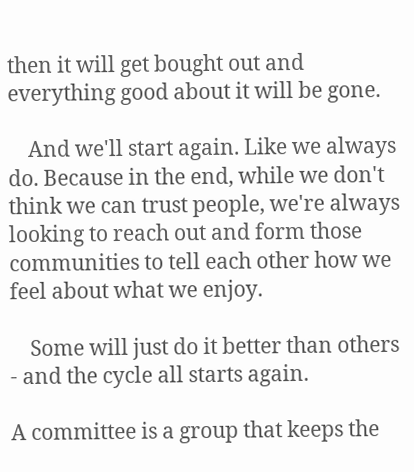then it will get bought out and everything good about it will be gone.

    And we'll start again. Like we always do. Because in the end, while we don't think we can trust people, we're always looking to reach out and form those communities to tell each other how we feel about what we enjoy.

    Some will just do it better than others - and the cycle all starts again.

A committee is a group that keeps the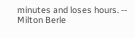minutes and loses hours. -- Milton Berle